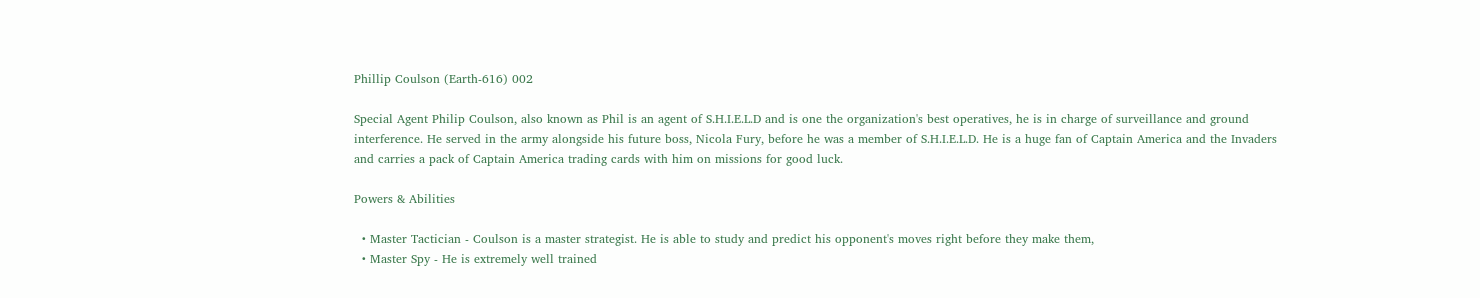Phillip Coulson (Earth-616) 002

Special Agent Philip Coulson, also known as Phil is an agent of S.H.I.E.L.D and is one the organization's best operatives, he is in charge of surveillance and ground interference. He served in the army alongside his future boss, Nicola Fury, before he was a member of S.H.I.E.L.D. He is a huge fan of Captain America and the Invaders and carries a pack of Captain America trading cards with him on missions for good luck.

Powers & Abilities

  • Master Tactician - Coulson is a master strategist. He is able to study and predict his opponent's moves right before they make them,
  • Master Spy - He is extremely well trained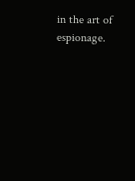in the art of espionage.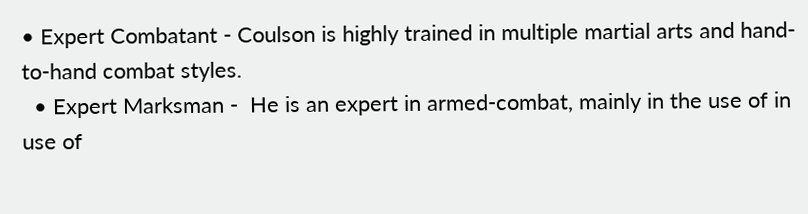• Expert Combatant - Coulson is highly trained in multiple martial arts and hand-to-hand combat styles.
  • Expert Marksman -  He is an expert in armed-combat, mainly in the use of in use of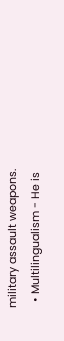military assault weapons.
  • Multilingualism - He is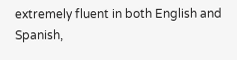extremely fluent in both English and Spanish,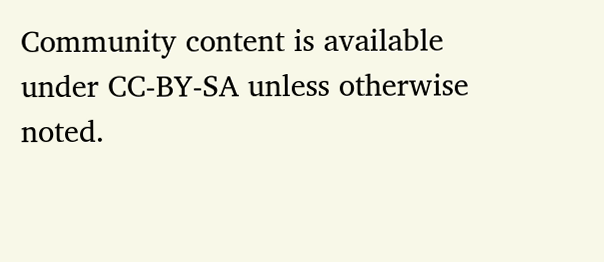Community content is available under CC-BY-SA unless otherwise noted.